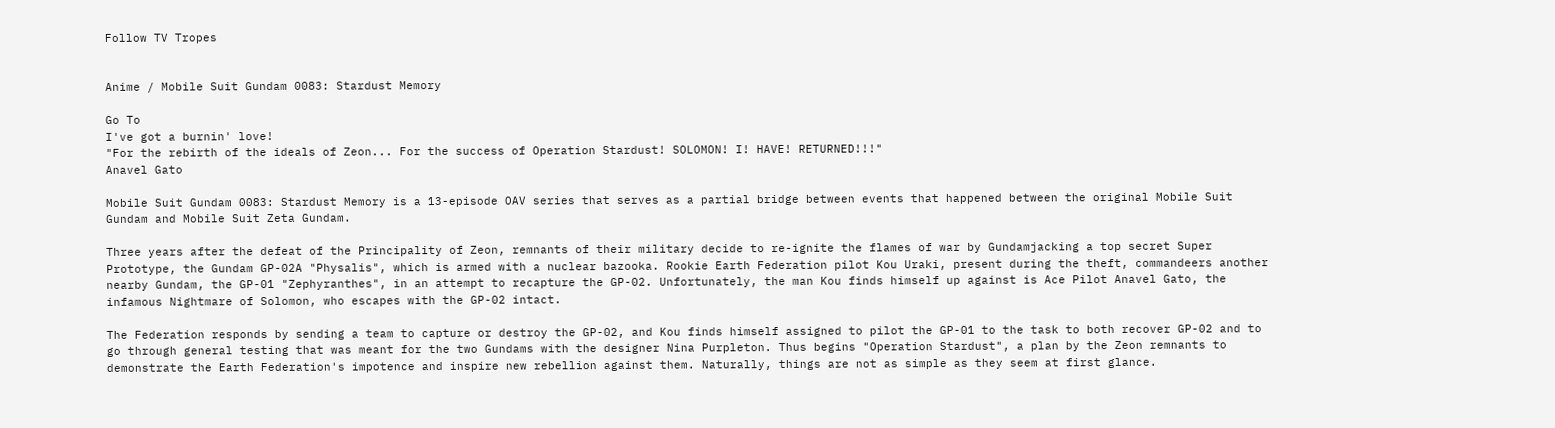Follow TV Tropes


Anime / Mobile Suit Gundam 0083: Stardust Memory

Go To
I've got a burnin' love!
"For the rebirth of the ideals of Zeon... For the success of Operation Stardust! SOLOMON! I! HAVE! RETURNED!!!"
Anavel Gato

Mobile Suit Gundam 0083: Stardust Memory is a 13-episode OAV series that serves as a partial bridge between events that happened between the original Mobile Suit Gundam and Mobile Suit Zeta Gundam.

Three years after the defeat of the Principality of Zeon, remnants of their military decide to re-ignite the flames of war by Gundamjacking a top secret Super Prototype, the Gundam GP-02A "Physalis", which is armed with a nuclear bazooka. Rookie Earth Federation pilot Kou Uraki, present during the theft, commandeers another nearby Gundam, the GP-01 "Zephyranthes", in an attempt to recapture the GP-02. Unfortunately, the man Kou finds himself up against is Ace Pilot Anavel Gato, the infamous Nightmare of Solomon, who escapes with the GP-02 intact.

The Federation responds by sending a team to capture or destroy the GP-02, and Kou finds himself assigned to pilot the GP-01 to the task to both recover GP-02 and to go through general testing that was meant for the two Gundams with the designer Nina Purpleton. Thus begins "Operation Stardust", a plan by the Zeon remnants to demonstrate the Earth Federation's impotence and inspire new rebellion against them. Naturally, things are not as simple as they seem at first glance.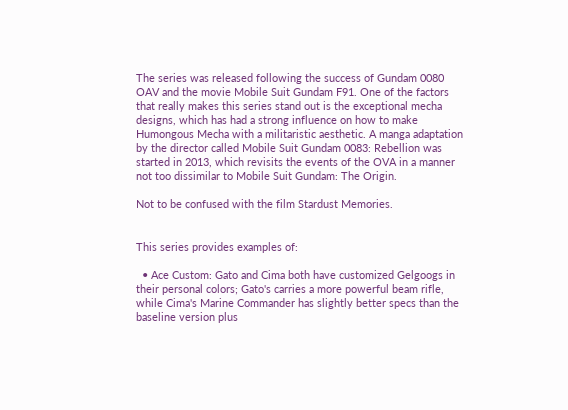The series was released following the success of Gundam 0080 OAV and the movie Mobile Suit Gundam F91. One of the factors that really makes this series stand out is the exceptional mecha designs, which has had a strong influence on how to make Humongous Mecha with a militaristic aesthetic. A manga adaptation by the director called Mobile Suit Gundam 0083: Rebellion was started in 2013, which revisits the events of the OVA in a manner not too dissimilar to Mobile Suit Gundam: The Origin.

Not to be confused with the film Stardust Memories.


This series provides examples of:

  • Ace Custom: Gato and Cima both have customized Gelgoogs in their personal colors; Gato's carries a more powerful beam rifle, while Cima's Marine Commander has slightly better specs than the baseline version plus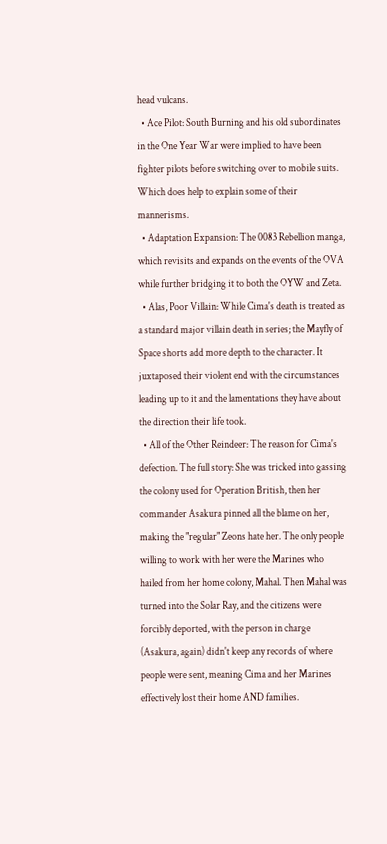head vulcans.
  • Ace Pilot: South Burning and his old subordinates in the One Year War were implied to have been fighter pilots before switching over to mobile suits. Which does help to explain some of their mannerisms.
  • Adaptation Expansion: The 0083 Rebellion manga, which revisits and expands on the events of the OVA while further bridging it to both the OYW and Zeta.
  • Alas, Poor Villain: While Cima's death is treated as a standard major villain death in series; the Mayfly of Space shorts add more depth to the character. It juxtaposed their violent end with the circumstances leading up to it and the lamentations they have about the direction their life took.
  • All of the Other Reindeer: The reason for Cima's defection. The full story: She was tricked into gassing the colony used for Operation British, then her commander Asakura pinned all the blame on her, making the "regular" Zeons hate her. The only people willing to work with her were the Marines who hailed from her home colony, Mahal. Then Mahal was turned into the Solar Ray, and the citizens were forcibly deported, with the person in charge (Asakura, again) didn't keep any records of where people were sent, meaning Cima and her Marines effectively lost their home AND families.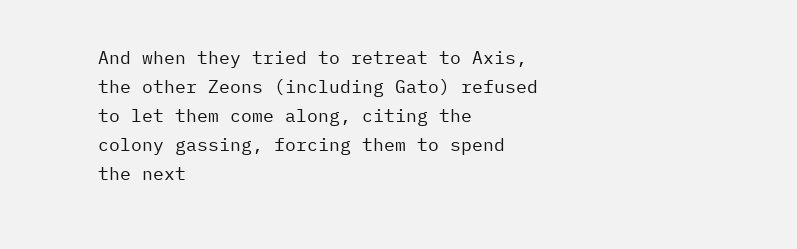And when they tried to retreat to Axis, the other Zeons (including Gato) refused to let them come along, citing the colony gassing, forcing them to spend the next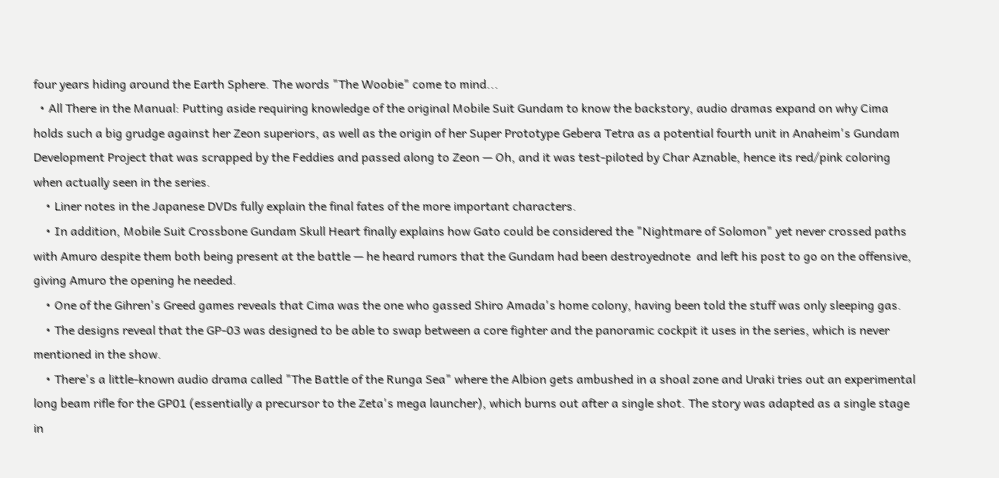four years hiding around the Earth Sphere. The words "The Woobie" come to mind...
  • All There in the Manual: Putting aside requiring knowledge of the original Mobile Suit Gundam to know the backstory, audio dramas expand on why Cima holds such a big grudge against her Zeon superiors, as well as the origin of her Super Prototype Gebera Tetra as a potential fourth unit in Anaheim's Gundam Development Project that was scrapped by the Feddies and passed along to Zeon — Oh, and it was test-piloted by Char Aznable, hence its red/pink coloring when actually seen in the series.
    • Liner notes in the Japanese DVDs fully explain the final fates of the more important characters.
    • In addition, Mobile Suit Crossbone Gundam Skull Heart finally explains how Gato could be considered the "Nightmare of Solomon" yet never crossed paths with Amuro despite them both being present at the battle — he heard rumors that the Gundam had been destroyednote  and left his post to go on the offensive, giving Amuro the opening he needed.
    • One of the Gihren's Greed games reveals that Cima was the one who gassed Shiro Amada's home colony, having been told the stuff was only sleeping gas.
    • The designs reveal that the GP-03 was designed to be able to swap between a core fighter and the panoramic cockpit it uses in the series, which is never mentioned in the show.
    • There's a little-known audio drama called "The Battle of the Runga Sea" where the Albion gets ambushed in a shoal zone and Uraki tries out an experimental long beam rifle for the GP01 (essentially a precursor to the Zeta's mega launcher), which burns out after a single shot. The story was adapted as a single stage in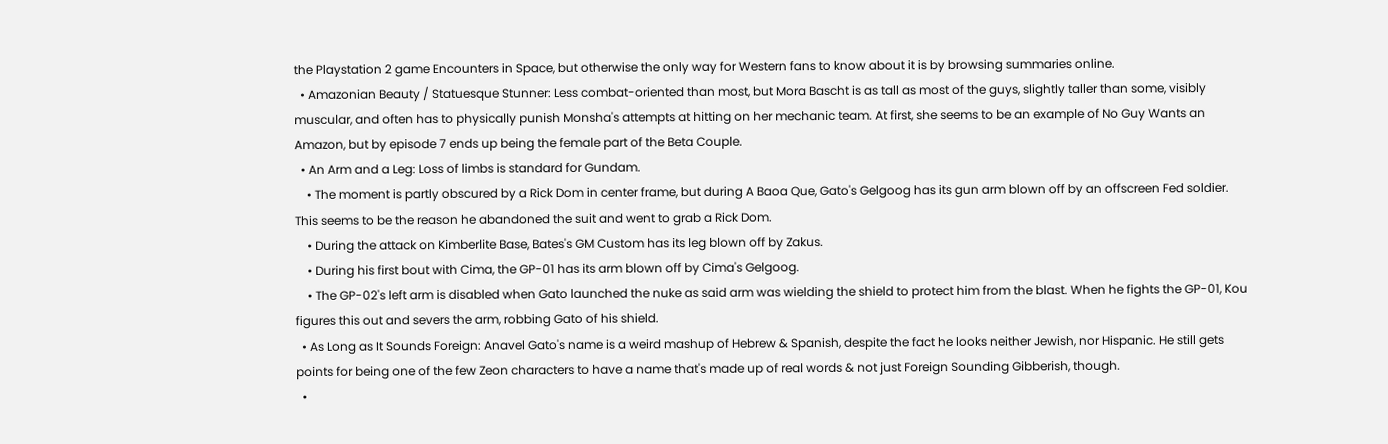the Playstation 2 game Encounters in Space, but otherwise the only way for Western fans to know about it is by browsing summaries online.
  • Amazonian Beauty / Statuesque Stunner: Less combat-oriented than most, but Mora Bascht is as tall as most of the guys, slightly taller than some, visibly muscular, and often has to physically punish Monsha's attempts at hitting on her mechanic team. At first, she seems to be an example of No Guy Wants an Amazon, but by episode 7 ends up being the female part of the Beta Couple.
  • An Arm and a Leg: Loss of limbs is standard for Gundam.
    • The moment is partly obscured by a Rick Dom in center frame, but during A Baoa Que, Gato's Gelgoog has its gun arm blown off by an offscreen Fed soldier. This seems to be the reason he abandoned the suit and went to grab a Rick Dom.
    • During the attack on Kimberlite Base, Bates's GM Custom has its leg blown off by Zakus.
    • During his first bout with Cima, the GP-01 has its arm blown off by Cima's Gelgoog.
    • The GP-02's left arm is disabled when Gato launched the nuke as said arm was wielding the shield to protect him from the blast. When he fights the GP-01, Kou figures this out and severs the arm, robbing Gato of his shield.
  • As Long as It Sounds Foreign: Anavel Gato's name is a weird mashup of Hebrew & Spanish, despite the fact he looks neither Jewish, nor Hispanic. He still gets points for being one of the few Zeon characters to have a name that's made up of real words & not just Foreign Sounding Gibberish, though.
  •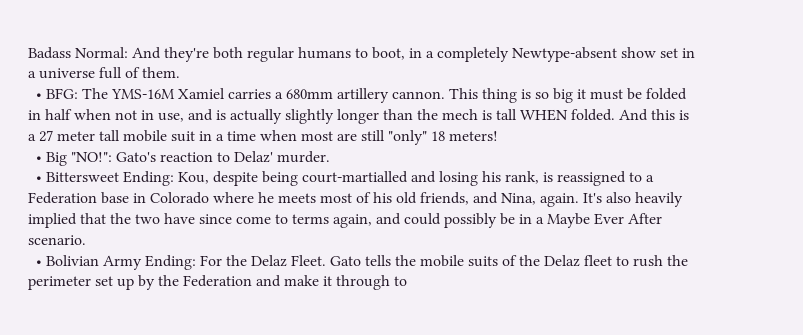Badass Normal: And they're both regular humans to boot, in a completely Newtype-absent show set in a universe full of them.
  • BFG: The YMS-16M Xamiel carries a 680mm artillery cannon. This thing is so big it must be folded in half when not in use, and is actually slightly longer than the mech is tall WHEN folded. And this is a 27 meter tall mobile suit in a time when most are still "only" 18 meters!
  • Big "NO!": Gato's reaction to Delaz' murder.
  • Bittersweet Ending: Kou, despite being court-martialled and losing his rank, is reassigned to a Federation base in Colorado where he meets most of his old friends, and Nina, again. It's also heavily implied that the two have since come to terms again, and could possibly be in a Maybe Ever After scenario.
  • Bolivian Army Ending: For the Delaz Fleet. Gato tells the mobile suits of the Delaz fleet to rush the perimeter set up by the Federation and make it through to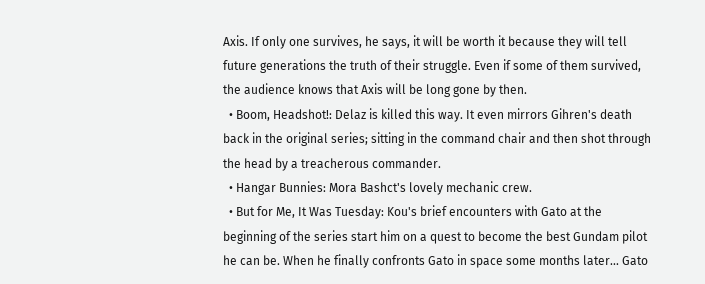Axis. If only one survives, he says, it will be worth it because they will tell future generations the truth of their struggle. Even if some of them survived, the audience knows that Axis will be long gone by then.
  • Boom, Headshot!: Delaz is killed this way. It even mirrors Gihren's death back in the original series; sitting in the command chair and then shot through the head by a treacherous commander.
  • Hangar Bunnies: Mora Bashct's lovely mechanic crew.
  • But for Me, It Was Tuesday: Kou's brief encounters with Gato at the beginning of the series start him on a quest to become the best Gundam pilot he can be. When he finally confronts Gato in space some months later... Gato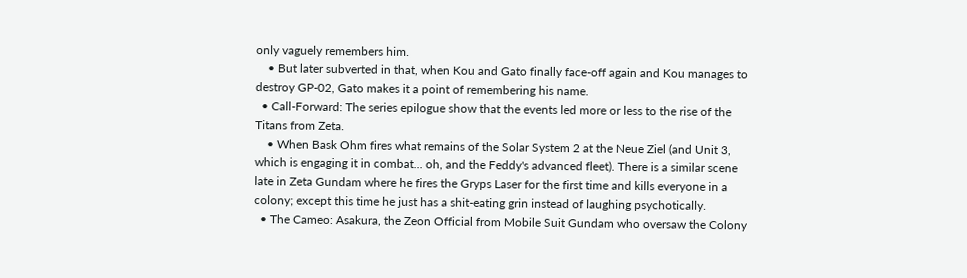only vaguely remembers him.
    • But later subverted in that, when Kou and Gato finally face-off again and Kou manages to destroy GP-02, Gato makes it a point of remembering his name.
  • Call-Forward: The series epilogue show that the events led more or less to the rise of the Titans from Zeta.
    • When Bask Ohm fires what remains of the Solar System 2 at the Neue Ziel (and Unit 3, which is engaging it in combat... oh, and the Feddy's advanced fleet). There is a similar scene late in Zeta Gundam where he fires the Gryps Laser for the first time and kills everyone in a colony; except this time he just has a shit-eating grin instead of laughing psychotically.
  • The Cameo: Asakura, the Zeon Official from Mobile Suit Gundam who oversaw the Colony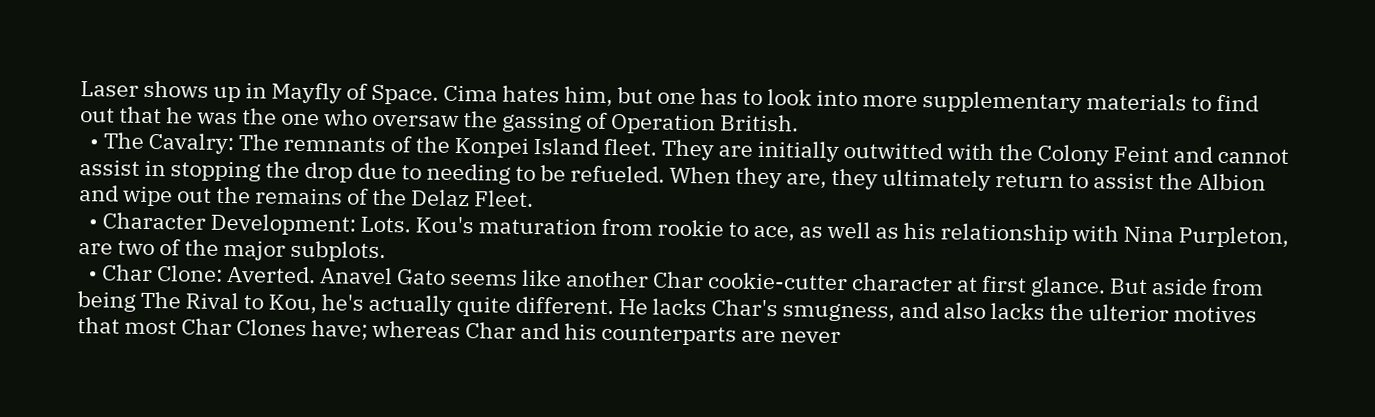Laser shows up in Mayfly of Space. Cima hates him, but one has to look into more supplementary materials to find out that he was the one who oversaw the gassing of Operation British.
  • The Cavalry: The remnants of the Konpei Island fleet. They are initially outwitted with the Colony Feint and cannot assist in stopping the drop due to needing to be refueled. When they are, they ultimately return to assist the Albion and wipe out the remains of the Delaz Fleet.
  • Character Development: Lots. Kou's maturation from rookie to ace, as well as his relationship with Nina Purpleton, are two of the major subplots.
  • Char Clone: Averted. Anavel Gato seems like another Char cookie-cutter character at first glance. But aside from being The Rival to Kou, he's actually quite different. He lacks Char's smugness, and also lacks the ulterior motives that most Char Clones have; whereas Char and his counterparts are never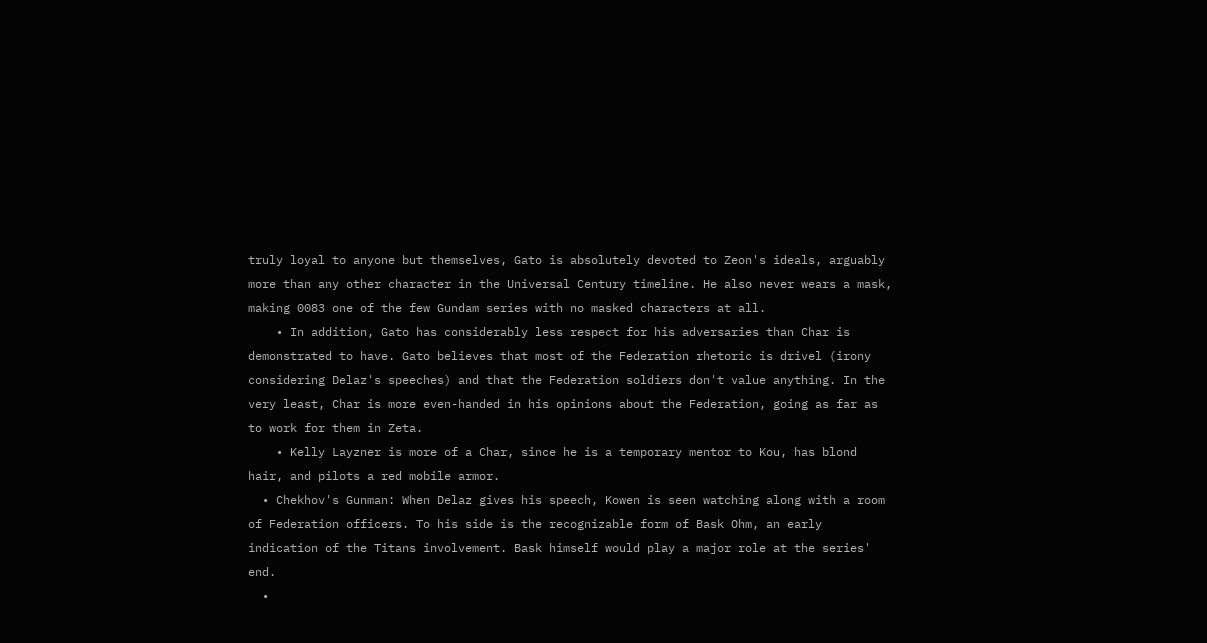truly loyal to anyone but themselves, Gato is absolutely devoted to Zeon's ideals, arguably more than any other character in the Universal Century timeline. He also never wears a mask, making 0083 one of the few Gundam series with no masked characters at all.
    • In addition, Gato has considerably less respect for his adversaries than Char is demonstrated to have. Gato believes that most of the Federation rhetoric is drivel (irony considering Delaz's speeches) and that the Federation soldiers don't value anything. In the very least, Char is more even-handed in his opinions about the Federation, going as far as to work for them in Zeta.
    • Kelly Layzner is more of a Char, since he is a temporary mentor to Kou, has blond hair, and pilots a red mobile armor.
  • Chekhov's Gunman: When Delaz gives his speech, Kowen is seen watching along with a room of Federation officers. To his side is the recognizable form of Bask Ohm, an early indication of the Titans involvement. Bask himself would play a major role at the series' end.
  •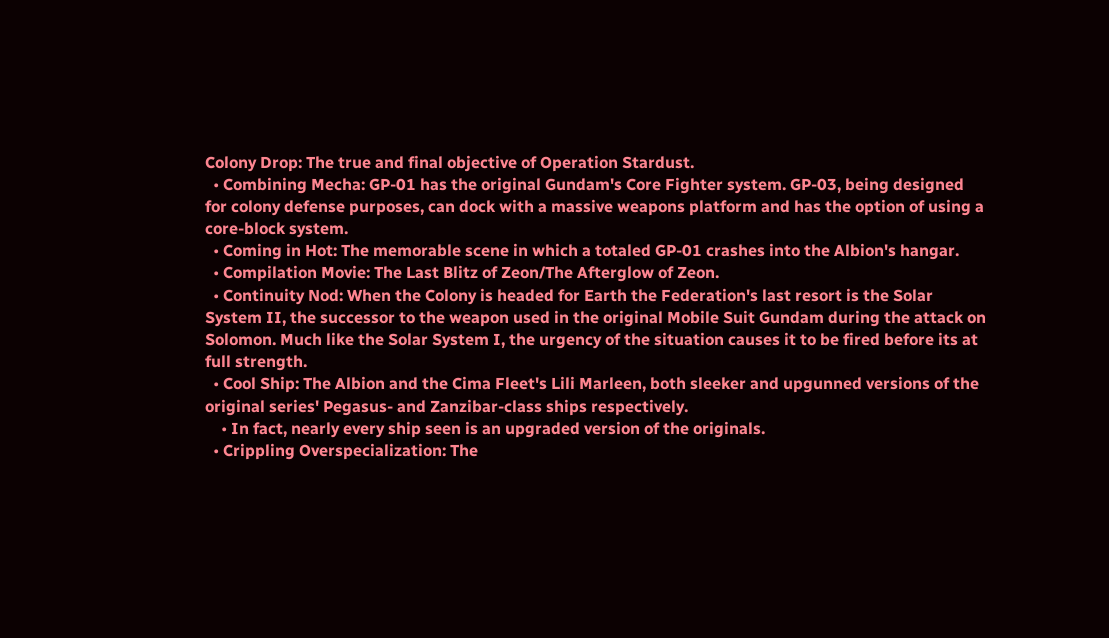Colony Drop: The true and final objective of Operation Stardust.
  • Combining Mecha: GP-01 has the original Gundam's Core Fighter system. GP-03, being designed for colony defense purposes, can dock with a massive weapons platform and has the option of using a core-block system.
  • Coming in Hot: The memorable scene in which a totaled GP-01 crashes into the Albion's hangar.
  • Compilation Movie: The Last Blitz of Zeon/The Afterglow of Zeon.
  • Continuity Nod: When the Colony is headed for Earth the Federation's last resort is the Solar System II, the successor to the weapon used in the original Mobile Suit Gundam during the attack on Solomon. Much like the Solar System I, the urgency of the situation causes it to be fired before its at full strength.
  • Cool Ship: The Albion and the Cima Fleet's Lili Marleen, both sleeker and upgunned versions of the original series' Pegasus- and Zanzibar-class ships respectively.
    • In fact, nearly every ship seen is an upgraded version of the originals.
  • Crippling Overspecialization: The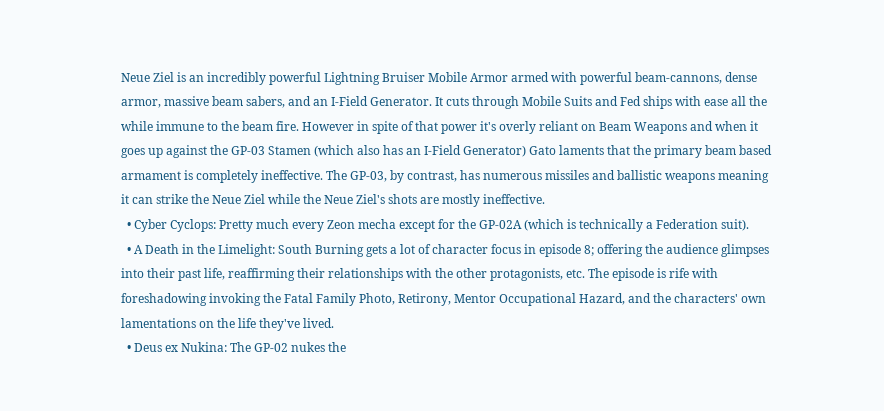Neue Ziel is an incredibly powerful Lightning Bruiser Mobile Armor armed with powerful beam-cannons, dense armor, massive beam sabers, and an I-Field Generator. It cuts through Mobile Suits and Fed ships with ease all the while immune to the beam fire. However in spite of that power it's overly reliant on Beam Weapons and when it goes up against the GP-03 Stamen (which also has an I-Field Generator) Gato laments that the primary beam based armament is completely ineffective. The GP-03, by contrast, has numerous missiles and ballistic weapons meaning it can strike the Neue Ziel while the Neue Ziel's shots are mostly ineffective.
  • Cyber Cyclops: Pretty much every Zeon mecha except for the GP-02A (which is technically a Federation suit).
  • A Death in the Limelight: South Burning gets a lot of character focus in episode 8; offering the audience glimpses into their past life, reaffirming their relationships with the other protagonists, etc. The episode is rife with foreshadowing invoking the Fatal Family Photo, Retirony, Mentor Occupational Hazard, and the characters' own lamentations on the life they've lived.
  • Deus ex Nukina: The GP-02 nukes the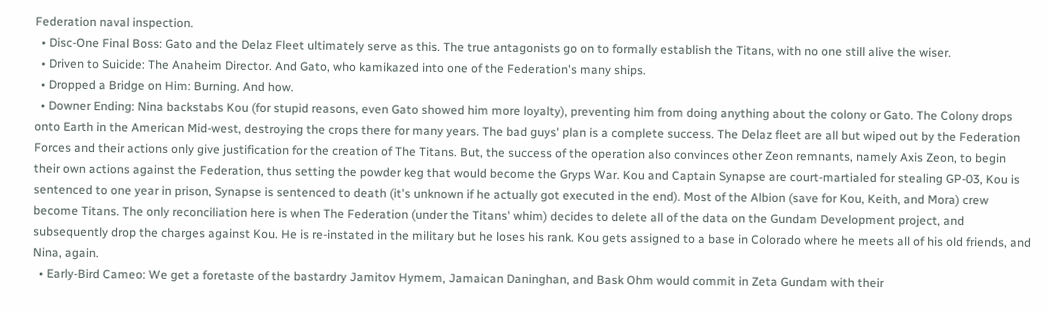Federation naval inspection.
  • Disc-One Final Boss: Gato and the Delaz Fleet ultimately serve as this. The true antagonists go on to formally establish the Titans, with no one still alive the wiser.
  • Driven to Suicide: The Anaheim Director. And Gato, who kamikazed into one of the Federation's many ships.
  • Dropped a Bridge on Him: Burning. And how.
  • Downer Ending: Nina backstabs Kou (for stupid reasons, even Gato showed him more loyalty), preventing him from doing anything about the colony or Gato. The Colony drops onto Earth in the American Mid-west, destroying the crops there for many years. The bad guys' plan is a complete success. The Delaz fleet are all but wiped out by the Federation Forces and their actions only give justification for the creation of The Titans. But, the success of the operation also convinces other Zeon remnants, namely Axis Zeon, to begin their own actions against the Federation, thus setting the powder keg that would become the Gryps War. Kou and Captain Synapse are court-martialed for stealing GP-03, Kou is sentenced to one year in prison, Synapse is sentenced to death (it's unknown if he actually got executed in the end). Most of the Albion (save for Kou, Keith, and Mora) crew become Titans. The only reconciliation here is when The Federation (under the Titans' whim) decides to delete all of the data on the Gundam Development project, and subsequently drop the charges against Kou. He is re-instated in the military but he loses his rank. Kou gets assigned to a base in Colorado where he meets all of his old friends, and Nina, again.
  • Early-Bird Cameo: We get a foretaste of the bastardry Jamitov Hymem, Jamaican Daninghan, and Bask Ohm would commit in Zeta Gundam with their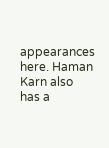appearances here. Haman Karn also has a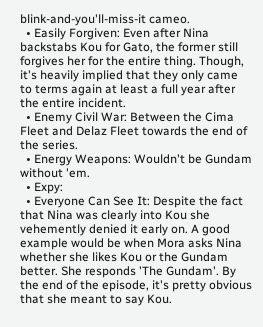blink-and-you'll-miss-it cameo.
  • Easily Forgiven: Even after Nina backstabs Kou for Gato, the former still forgives her for the entire thing. Though, it's heavily implied that they only came to terms again at least a full year after the entire incident.
  • Enemy Civil War: Between the Cima Fleet and Delaz Fleet towards the end of the series.
  • Energy Weapons: Wouldn't be Gundam without 'em.
  • Expy:
  • Everyone Can See It: Despite the fact that Nina was clearly into Kou she vehemently denied it early on. A good example would be when Mora asks Nina whether she likes Kou or the Gundam better. She responds 'The Gundam'. By the end of the episode, it's pretty obvious that she meant to say Kou.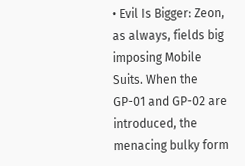• Evil Is Bigger: Zeon, as always, fields big imposing Mobile Suits. When the GP-01 and GP-02 are introduced, the menacing bulky form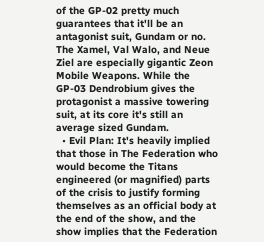of the GP-02 pretty much guarantees that it'll be an antagonist suit, Gundam or no. The Xamel, Val Walo, and Neue Ziel are especially gigantic Zeon Mobile Weapons. While the GP-03 Dendrobium gives the protagonist a massive towering suit, at its core it's still an average sized Gundam.
  • Evil Plan: It's heavily implied that those in The Federation who would become the Titans engineered (or magnified) parts of the crisis to justify forming themselves as an official body at the end of the show, and the show implies that the Federation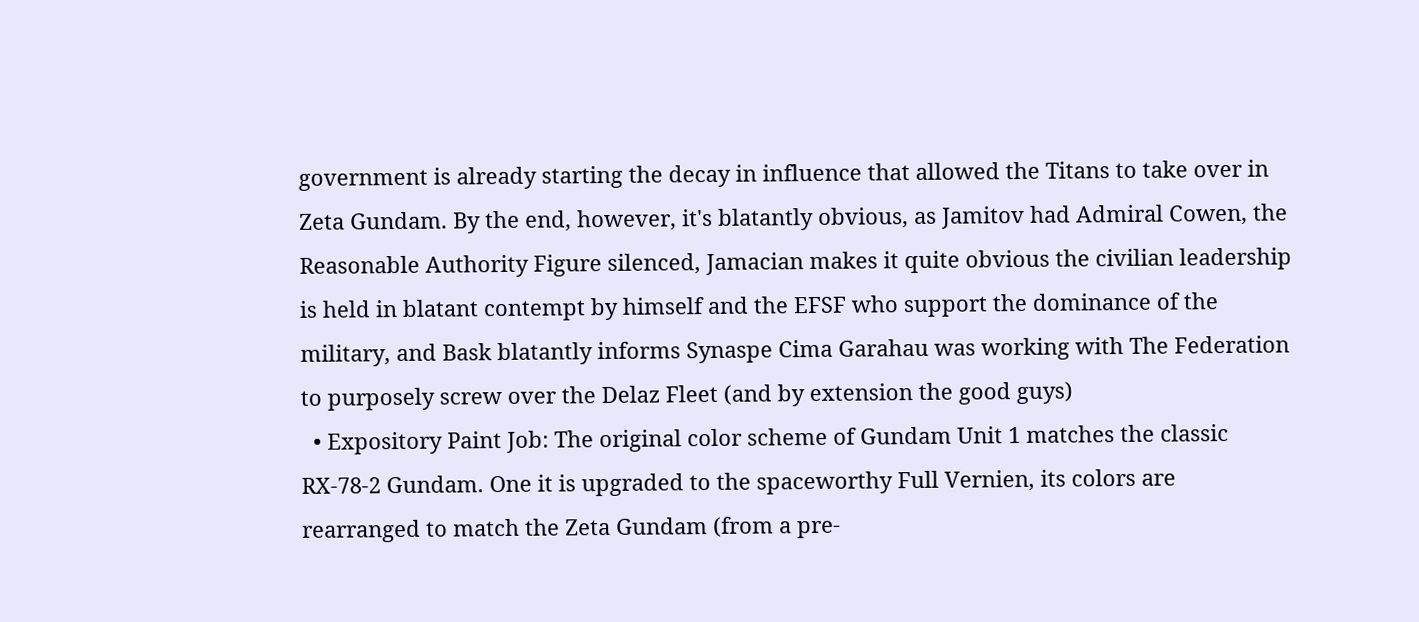government is already starting the decay in influence that allowed the Titans to take over in Zeta Gundam. By the end, however, it's blatantly obvious, as Jamitov had Admiral Cowen, the Reasonable Authority Figure silenced, Jamacian makes it quite obvious the civilian leadership is held in blatant contempt by himself and the EFSF who support the dominance of the military, and Bask blatantly informs Synaspe Cima Garahau was working with The Federation to purposely screw over the Delaz Fleet (and by extension the good guys)
  • Expository Paint Job: The original color scheme of Gundam Unit 1 matches the classic RX-78-2 Gundam. One it is upgraded to the spaceworthy Full Vernien, its colors are rearranged to match the Zeta Gundam (from a pre-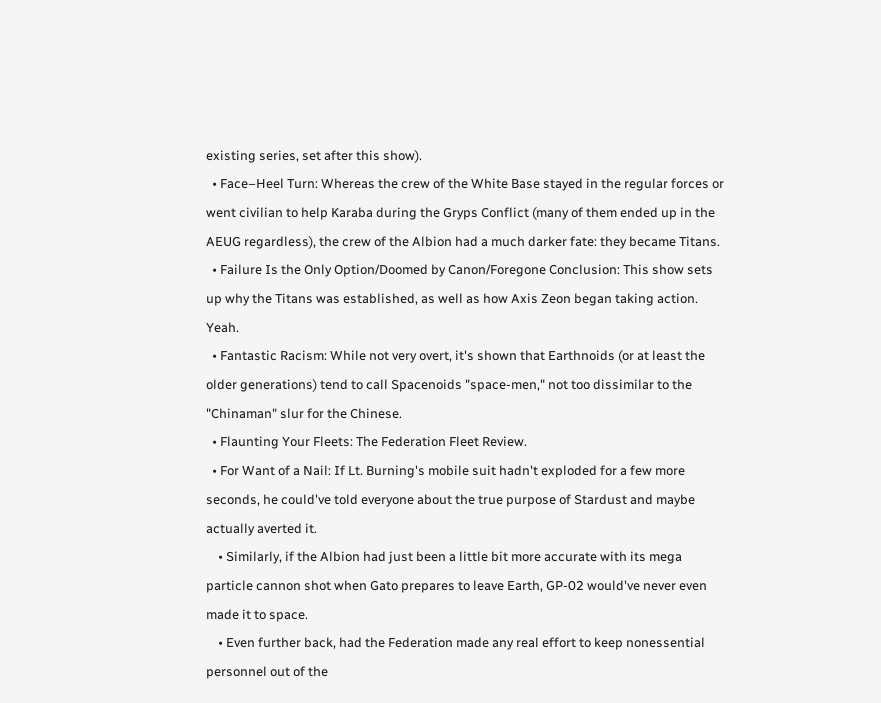existing series, set after this show).
  • Face–Heel Turn: Whereas the crew of the White Base stayed in the regular forces or went civilian to help Karaba during the Gryps Conflict (many of them ended up in the AEUG regardless), the crew of the Albion had a much darker fate: they became Titans.
  • Failure Is the Only Option/Doomed by Canon/Foregone Conclusion: This show sets up why the Titans was established, as well as how Axis Zeon began taking action. Yeah.
  • Fantastic Racism: While not very overt, it's shown that Earthnoids (or at least the older generations) tend to call Spacenoids "space-men," not too dissimilar to the "Chinaman" slur for the Chinese.
  • Flaunting Your Fleets: The Federation Fleet Review.
  • For Want of a Nail: If Lt. Burning's mobile suit hadn't exploded for a few more seconds, he could've told everyone about the true purpose of Stardust and maybe actually averted it.
    • Similarly, if the Albion had just been a little bit more accurate with its mega particle cannon shot when Gato prepares to leave Earth, GP-02 would've never even made it to space.
    • Even further back, had the Federation made any real effort to keep nonessential personnel out of the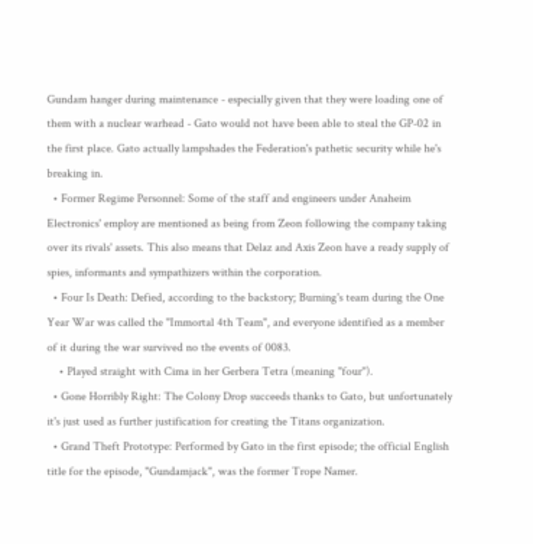Gundam hanger during maintenance - especially given that they were loading one of them with a nuclear warhead - Gato would not have been able to steal the GP-02 in the first place. Gato actually lampshades the Federation's pathetic security while he's breaking in.
  • Former Regime Personnel: Some of the staff and engineers under Anaheim Electronics' employ are mentioned as being from Zeon following the company taking over its rivals' assets. This also means that Delaz and Axis Zeon have a ready supply of spies, informants and sympathizers within the corporation.
  • Four Is Death: Defied, according to the backstory; Burning's team during the One Year War was called the "Immortal 4th Team", and everyone identified as a member of it during the war survived no the events of 0083.
    • Played straight with Cima in her Gerbera Tetra (meaning "four").
  • Gone Horribly Right: The Colony Drop succeeds thanks to Gato, but unfortunately it's just used as further justification for creating the Titans organization.
  • Grand Theft Prototype: Performed by Gato in the first episode; the official English title for the episode, "Gundamjack", was the former Trope Namer.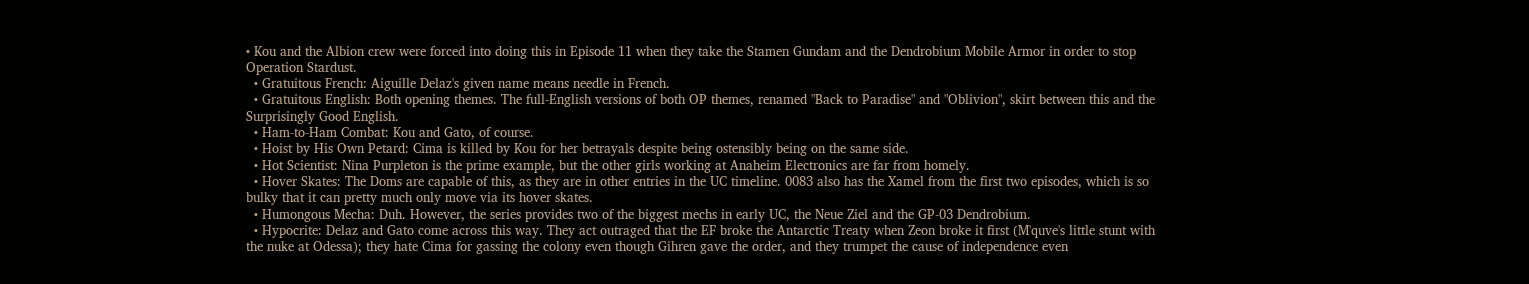• Kou and the Albion crew were forced into doing this in Episode 11 when they take the Stamen Gundam and the Dendrobium Mobile Armor in order to stop Operation Stardust.
  • Gratuitous French: Aiguille Delaz's given name means needle in French.
  • Gratuitous English: Both opening themes. The full-English versions of both OP themes, renamed "Back to Paradise" and "Oblivion", skirt between this and the Surprisingly Good English.
  • Ham-to-Ham Combat: Kou and Gato, of course.
  • Hoist by His Own Petard: Cima is killed by Kou for her betrayals despite being ostensibly being on the same side.
  • Hot Scientist: Nina Purpleton is the prime example, but the other girls working at Anaheim Electronics are far from homely.
  • Hover Skates: The Doms are capable of this, as they are in other entries in the UC timeline. 0083 also has the Xamel from the first two episodes, which is so bulky that it can pretty much only move via its hover skates.
  • Humongous Mecha: Duh. However, the series provides two of the biggest mechs in early UC, the Neue Ziel and the GP-03 Dendrobium.
  • Hypocrite: Delaz and Gato come across this way. They act outraged that the EF broke the Antarctic Treaty when Zeon broke it first (M'quve's little stunt with the nuke at Odessa); they hate Cima for gassing the colony even though Gihren gave the order, and they trumpet the cause of independence even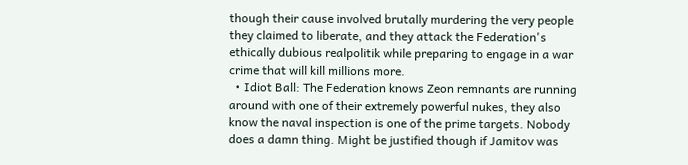though their cause involved brutally murdering the very people they claimed to liberate, and they attack the Federation's ethically dubious realpolitik while preparing to engage in a war crime that will kill millions more.
  • Idiot Ball: The Federation knows Zeon remnants are running around with one of their extremely powerful nukes, they also know the naval inspection is one of the prime targets. Nobody does a damn thing. Might be justified though if Jamitov was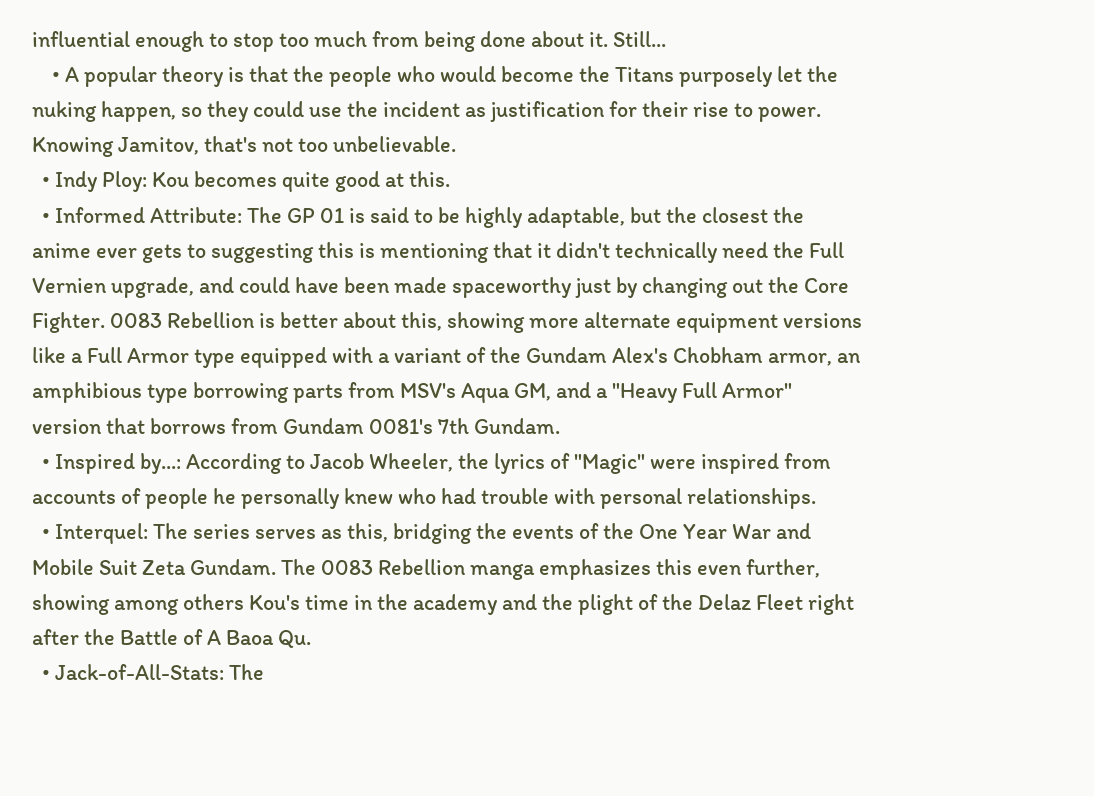influential enough to stop too much from being done about it. Still...
    • A popular theory is that the people who would become the Titans purposely let the nuking happen, so they could use the incident as justification for their rise to power. Knowing Jamitov, that's not too unbelievable.
  • Indy Ploy: Kou becomes quite good at this.
  • Informed Attribute: The GP 01 is said to be highly adaptable, but the closest the anime ever gets to suggesting this is mentioning that it didn't technically need the Full Vernien upgrade, and could have been made spaceworthy just by changing out the Core Fighter. 0083 Rebellion is better about this, showing more alternate equipment versions like a Full Armor type equipped with a variant of the Gundam Alex's Chobham armor, an amphibious type borrowing parts from MSV's Aqua GM, and a "Heavy Full Armor" version that borrows from Gundam 0081's 7th Gundam.
  • Inspired by...: According to Jacob Wheeler, the lyrics of "Magic" were inspired from accounts of people he personally knew who had trouble with personal relationships.
  • Interquel: The series serves as this, bridging the events of the One Year War and Mobile Suit Zeta Gundam. The 0083 Rebellion manga emphasizes this even further, showing among others Kou's time in the academy and the plight of the Delaz Fleet right after the Battle of A Baoa Qu.
  • Jack-of-All-Stats: The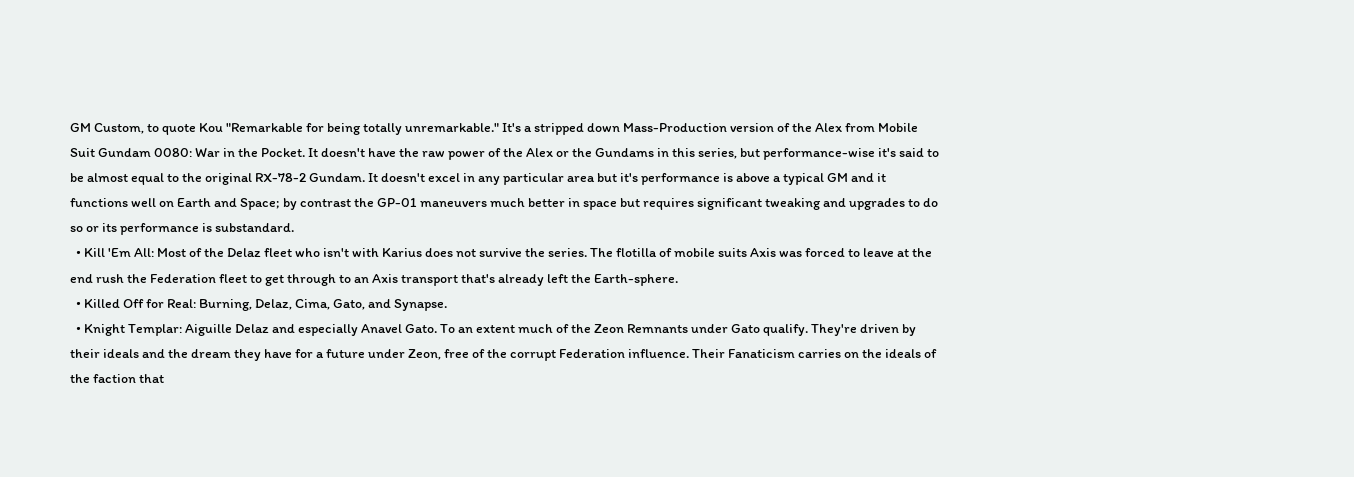GM Custom, to quote Kou "Remarkable for being totally unremarkable." It's a stripped down Mass-Production version of the Alex from Mobile Suit Gundam 0080: War in the Pocket. It doesn't have the raw power of the Alex or the Gundams in this series, but performance-wise it's said to be almost equal to the original RX-78-2 Gundam. It doesn't excel in any particular area but it's performance is above a typical GM and it functions well on Earth and Space; by contrast the GP-01 maneuvers much better in space but requires significant tweaking and upgrades to do so or its performance is substandard.
  • Kill 'Em All: Most of the Delaz fleet who isn't with Karius does not survive the series. The flotilla of mobile suits Axis was forced to leave at the end rush the Federation fleet to get through to an Axis transport that's already left the Earth-sphere.
  • Killed Off for Real: Burning, Delaz, Cima, Gato, and Synapse.
  • Knight Templar: Aiguille Delaz and especially Anavel Gato. To an extent much of the Zeon Remnants under Gato qualify. They're driven by their ideals and the dream they have for a future under Zeon, free of the corrupt Federation influence. Their Fanaticism carries on the ideals of the faction that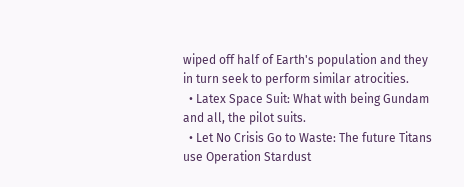wiped off half of Earth's population and they in turn seek to perform similar atrocities.
  • Latex Space Suit: What with being Gundam and all, the pilot suits.
  • Let No Crisis Go to Waste: The future Titans use Operation Stardust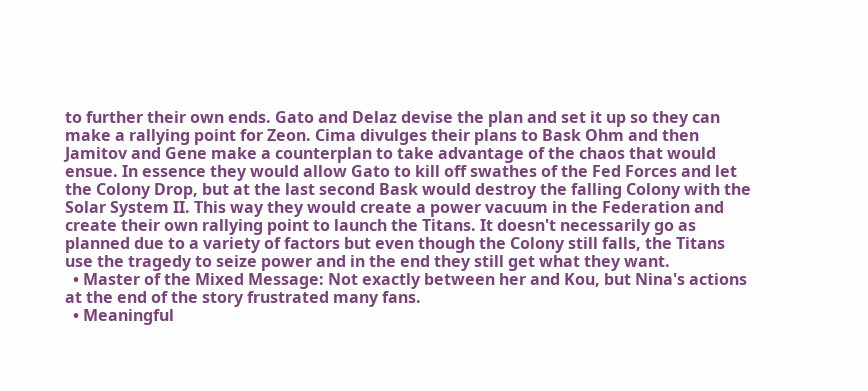to further their own ends. Gato and Delaz devise the plan and set it up so they can make a rallying point for Zeon. Cima divulges their plans to Bask Ohm and then Jamitov and Gene make a counterplan to take advantage of the chaos that would ensue. In essence they would allow Gato to kill off swathes of the Fed Forces and let the Colony Drop, but at the last second Bask would destroy the falling Colony with the Solar System II. This way they would create a power vacuum in the Federation and create their own rallying point to launch the Titans. It doesn't necessarily go as planned due to a variety of factors but even though the Colony still falls, the Titans use the tragedy to seize power and in the end they still get what they want.
  • Master of the Mixed Message: Not exactly between her and Kou, but Nina's actions at the end of the story frustrated many fans.
  • Meaningful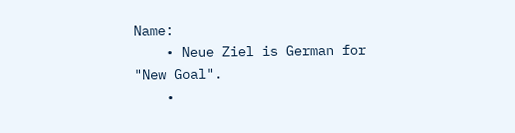Name:
    • Neue Ziel is German for "New Goal".
    •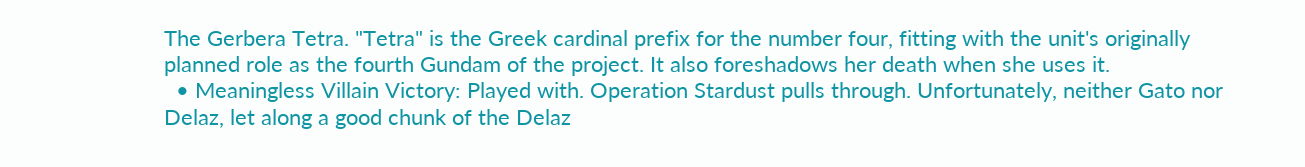The Gerbera Tetra. "Tetra" is the Greek cardinal prefix for the number four, fitting with the unit's originally planned role as the fourth Gundam of the project. It also foreshadows her death when she uses it.
  • Meaningless Villain Victory: Played with. Operation Stardust pulls through. Unfortunately, neither Gato nor Delaz, let along a good chunk of the Delaz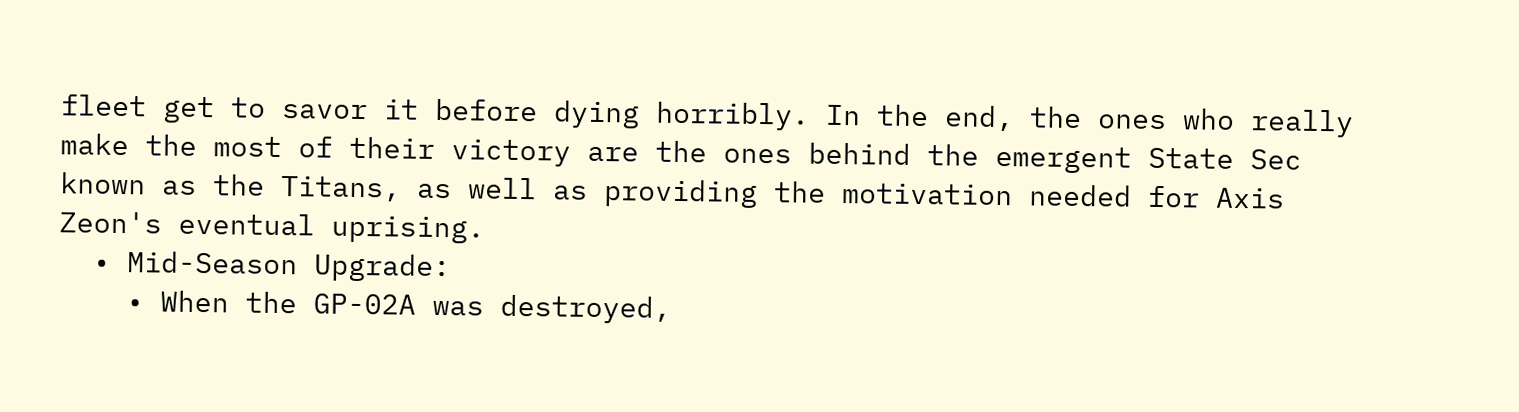fleet get to savor it before dying horribly. In the end, the ones who really make the most of their victory are the ones behind the emergent State Sec known as the Titans, as well as providing the motivation needed for Axis Zeon's eventual uprising.
  • Mid-Season Upgrade:
    • When the GP-02A was destroyed,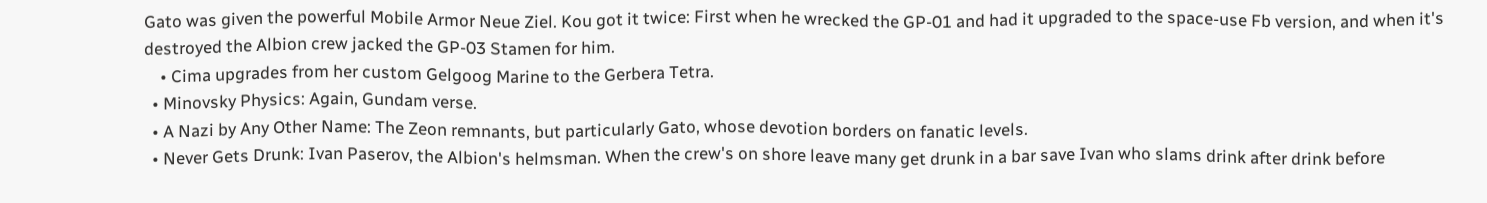Gato was given the powerful Mobile Armor Neue Ziel. Kou got it twice: First when he wrecked the GP-01 and had it upgraded to the space-use Fb version, and when it's destroyed the Albion crew jacked the GP-03 Stamen for him.
    • Cima upgrades from her custom Gelgoog Marine to the Gerbera Tetra.
  • Minovsky Physics: Again, Gundam verse.
  • A Nazi by Any Other Name: The Zeon remnants, but particularly Gato, whose devotion borders on fanatic levels.
  • Never Gets Drunk: Ivan Paserov, the Albion's helmsman. When the crew's on shore leave many get drunk in a bar save Ivan who slams drink after drink before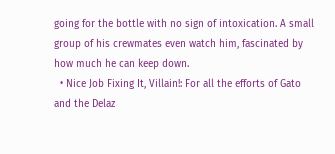going for the bottle with no sign of intoxication. A small group of his crewmates even watch him, fascinated by how much he can keep down.
  • Nice Job Fixing It, Villain!: For all the efforts of Gato and the Delaz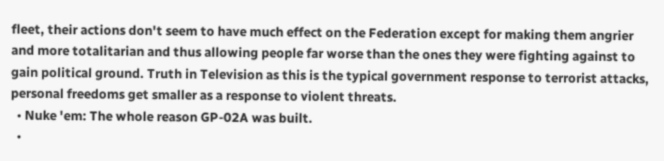fleet, their actions don't seem to have much effect on the Federation except for making them angrier and more totalitarian and thus allowing people far worse than the ones they were fighting against to gain political ground. Truth in Television as this is the typical government response to terrorist attacks, personal freedoms get smaller as a response to violent threats.
  • Nuke 'em: The whole reason GP-02A was built.
  •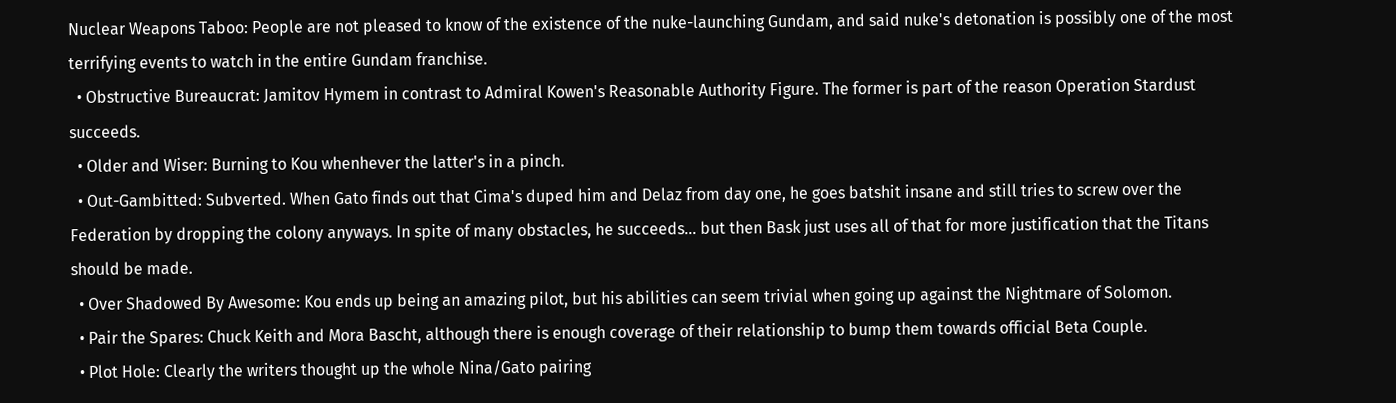Nuclear Weapons Taboo: People are not pleased to know of the existence of the nuke-launching Gundam, and said nuke's detonation is possibly one of the most terrifying events to watch in the entire Gundam franchise.
  • Obstructive Bureaucrat: Jamitov Hymem in contrast to Admiral Kowen's Reasonable Authority Figure. The former is part of the reason Operation Stardust succeeds.
  • Older and Wiser: Burning to Kou whenhever the latter's in a pinch.
  • Out-Gambitted: Subverted. When Gato finds out that Cima's duped him and Delaz from day one, he goes batshit insane and still tries to screw over the Federation by dropping the colony anyways. In spite of many obstacles, he succeeds... but then Bask just uses all of that for more justification that the Titans should be made.
  • Over Shadowed By Awesome: Kou ends up being an amazing pilot, but his abilities can seem trivial when going up against the Nightmare of Solomon.
  • Pair the Spares: Chuck Keith and Mora Bascht, although there is enough coverage of their relationship to bump them towards official Beta Couple.
  • Plot Hole: Clearly the writers thought up the whole Nina/Gato pairing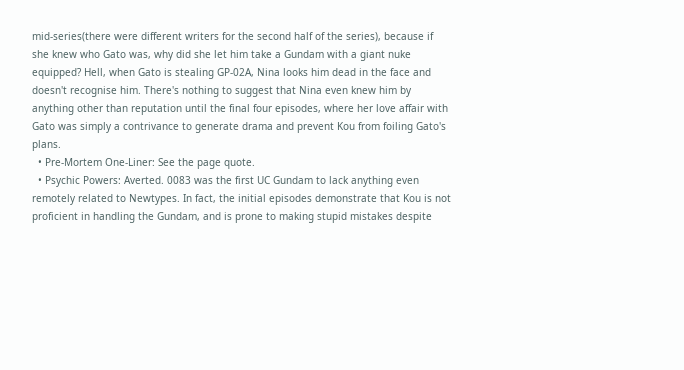mid-series(there were different writers for the second half of the series), because if she knew who Gato was, why did she let him take a Gundam with a giant nuke equipped? Hell, when Gato is stealing GP-02A, Nina looks him dead in the face and doesn't recognise him. There's nothing to suggest that Nina even knew him by anything other than reputation until the final four episodes, where her love affair with Gato was simply a contrivance to generate drama and prevent Kou from foiling Gato's plans.
  • Pre-Mortem One-Liner: See the page quote.
  • Psychic Powers: Averted. 0083 was the first UC Gundam to lack anything even remotely related to Newtypes. In fact, the initial episodes demonstrate that Kou is not proficient in handling the Gundam, and is prone to making stupid mistakes despite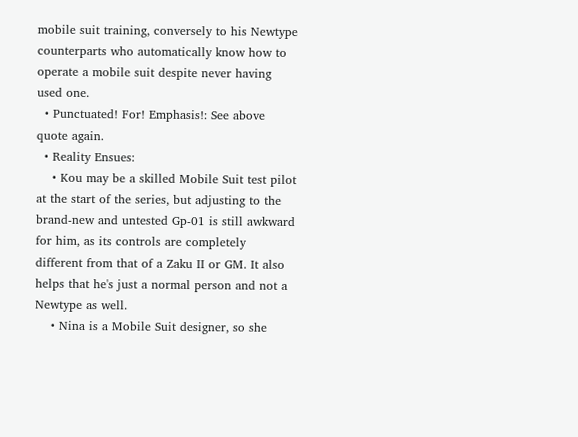mobile suit training, conversely to his Newtype counterparts who automatically know how to operate a mobile suit despite never having used one.
  • Punctuated! For! Emphasis!: See above quote again.
  • Reality Ensues:
    • Kou may be a skilled Mobile Suit test pilot at the start of the series, but adjusting to the brand-new and untested Gp-01 is still awkward for him, as its controls are completely different from that of a Zaku II or GM. It also helps that he's just a normal person and not a Newtype as well.
    • Nina is a Mobile Suit designer, so she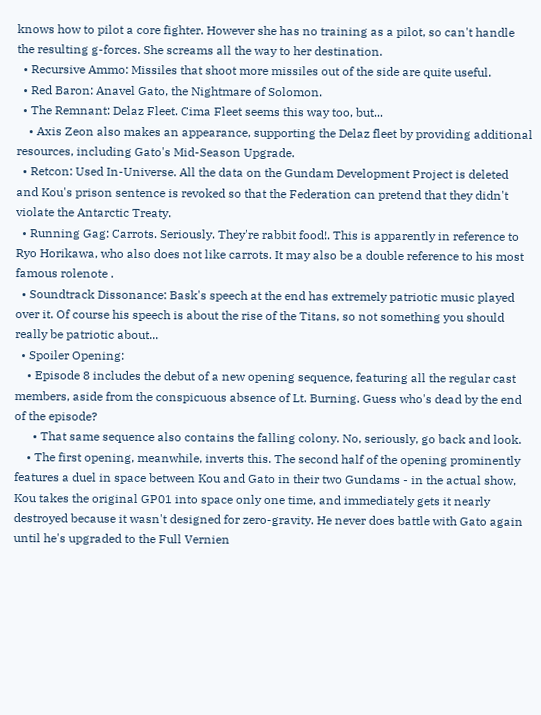knows how to pilot a core fighter. However she has no training as a pilot, so can't handle the resulting g-forces. She screams all the way to her destination.
  • Recursive Ammo: Missiles that shoot more missiles out of the side are quite useful.
  • Red Baron: Anavel Gato, the Nightmare of Solomon.
  • The Remnant: Delaz Fleet. Cima Fleet seems this way too, but...
    • Axis Zeon also makes an appearance, supporting the Delaz fleet by providing additional resources, including Gato's Mid-Season Upgrade.
  • Retcon: Used In-Universe. All the data on the Gundam Development Project is deleted and Kou's prison sentence is revoked so that the Federation can pretend that they didn't violate the Antarctic Treaty.
  • Running Gag: Carrots. Seriously. They're rabbit food!. This is apparently in reference to Ryo Horikawa, who also does not like carrots. It may also be a double reference to his most famous rolenote .
  • Soundtrack Dissonance: Bask's speech at the end has extremely patriotic music played over it. Of course his speech is about the rise of the Titans, so not something you should really be patriotic about...
  • Spoiler Opening:
    • Episode 8 includes the debut of a new opening sequence, featuring all the regular cast members, aside from the conspicuous absence of Lt. Burning. Guess who's dead by the end of the episode?
      • That same sequence also contains the falling colony. No, seriously, go back and look.
    • The first opening, meanwhile, inverts this. The second half of the opening prominently features a duel in space between Kou and Gato in their two Gundams - in the actual show, Kou takes the original GP01 into space only one time, and immediately gets it nearly destroyed because it wasn't designed for zero-gravity. He never does battle with Gato again until he's upgraded to the Full Vernien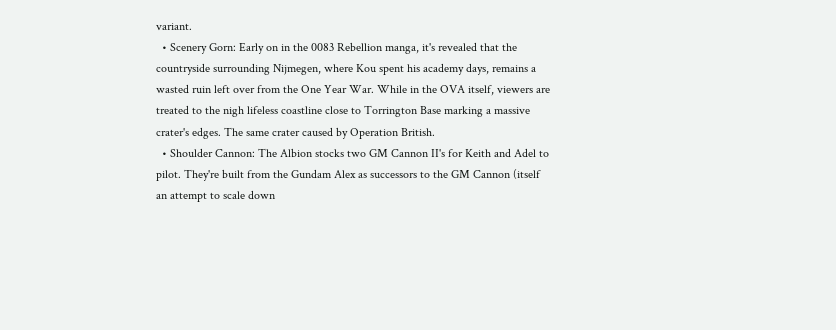variant.
  • Scenery Gorn: Early on in the 0083 Rebellion manga, it's revealed that the countryside surrounding Nijmegen, where Kou spent his academy days, remains a wasted ruin left over from the One Year War. While in the OVA itself, viewers are treated to the nigh lifeless coastline close to Torrington Base marking a massive crater's edges. The same crater caused by Operation British.
  • Shoulder Cannon: The Albion stocks two GM Cannon II's for Keith and Adel to pilot. They're built from the Gundam Alex as successors to the GM Cannon (itself an attempt to scale down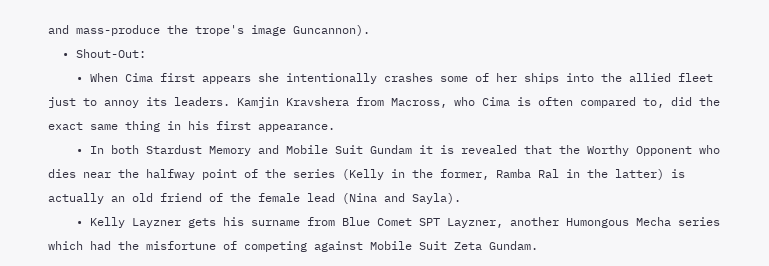and mass-produce the trope's image Guncannon).
  • Shout-Out:
    • When Cima first appears she intentionally crashes some of her ships into the allied fleet just to annoy its leaders. Kamjin Kravshera from Macross, who Cima is often compared to, did the exact same thing in his first appearance.
    • In both Stardust Memory and Mobile Suit Gundam it is revealed that the Worthy Opponent who dies near the halfway point of the series (Kelly in the former, Ramba Ral in the latter) is actually an old friend of the female lead (Nina and Sayla).
    • Kelly Layzner gets his surname from Blue Comet SPT Layzner, another Humongous Mecha series which had the misfortune of competing against Mobile Suit Zeta Gundam.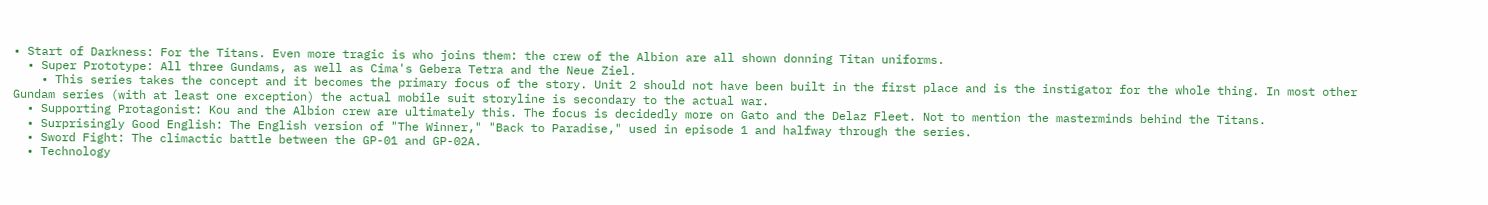• Start of Darkness: For the Titans. Even more tragic is who joins them: the crew of the Albion are all shown donning Titan uniforms.
  • Super Prototype: All three Gundams, as well as Cima's Gebera Tetra and the Neue Ziel.
    • This series takes the concept and it becomes the primary focus of the story. Unit 2 should not have been built in the first place and is the instigator for the whole thing. In most other Gundam series (with at least one exception) the actual mobile suit storyline is secondary to the actual war.
  • Supporting Protagonist: Kou and the Albion crew are ultimately this. The focus is decidedly more on Gato and the Delaz Fleet. Not to mention the masterminds behind the Titans.
  • Surprisingly Good English: The English version of "The Winner," "Back to Paradise," used in episode 1 and halfway through the series.
  • Sword Fight: The climactic battle between the GP-01 and GP-02A.
  • Technology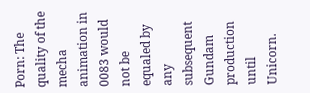Porn: The quality of the mecha animation in 0083 would not be equaled by any subsequent Gundam production until Unicorn.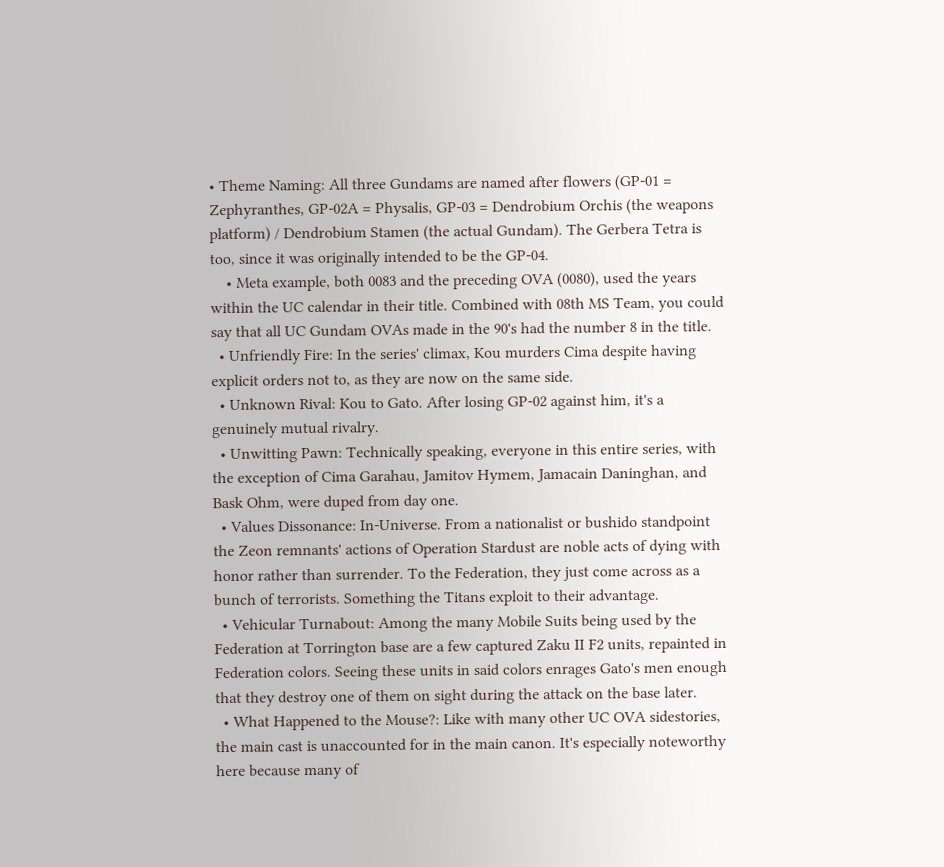• Theme Naming: All three Gundams are named after flowers (GP-01 = Zephyranthes, GP-02A = Physalis, GP-03 = Dendrobium Orchis (the weapons platform) / Dendrobium Stamen (the actual Gundam). The Gerbera Tetra is too, since it was originally intended to be the GP-04.
    • Meta example, both 0083 and the preceding OVA (0080), used the years within the UC calendar in their title. Combined with 08th MS Team, you could say that all UC Gundam OVAs made in the 90's had the number 8 in the title.
  • Unfriendly Fire: In the series' climax, Kou murders Cima despite having explicit orders not to, as they are now on the same side.
  • Unknown Rival: Kou to Gato. After losing GP-02 against him, it's a genuinely mutual rivalry.
  • Unwitting Pawn: Technically speaking, everyone in this entire series, with the exception of Cima Garahau, Jamitov Hymem, Jamacain Daninghan, and Bask Ohm, were duped from day one.
  • Values Dissonance: In-Universe. From a nationalist or bushido standpoint the Zeon remnants' actions of Operation Stardust are noble acts of dying with honor rather than surrender. To the Federation, they just come across as a bunch of terrorists. Something the Titans exploit to their advantage.
  • Vehicular Turnabout: Among the many Mobile Suits being used by the Federation at Torrington base are a few captured Zaku II F2 units, repainted in Federation colors. Seeing these units in said colors enrages Gato's men enough that they destroy one of them on sight during the attack on the base later.
  • What Happened to the Mouse?: Like with many other UC OVA sidestories, the main cast is unaccounted for in the main canon. It's especially noteworthy here because many of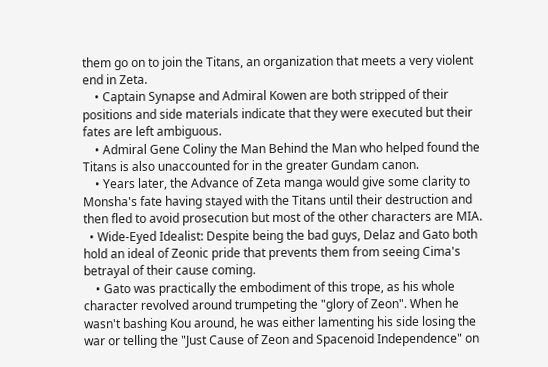them go on to join the Titans, an organization that meets a very violent end in Zeta.
    • Captain Synapse and Admiral Kowen are both stripped of their positions and side materials indicate that they were executed but their fates are left ambiguous.
    • Admiral Gene Coliny the Man Behind the Man who helped found the Titans is also unaccounted for in the greater Gundam canon.
    • Years later, the Advance of Zeta manga would give some clarity to Monsha's fate having stayed with the Titans until their destruction and then fled to avoid prosecution but most of the other characters are MIA.
  • Wide-Eyed Idealist: Despite being the bad guys, Delaz and Gato both hold an ideal of Zeonic pride that prevents them from seeing Cima's betrayal of their cause coming.
    • Gato was practically the embodiment of this trope, as his whole character revolved around trumpeting the "glory of Zeon". When he wasn't bashing Kou around, he was either lamenting his side losing the war or telling the "Just Cause of Zeon and Spacenoid Independence" on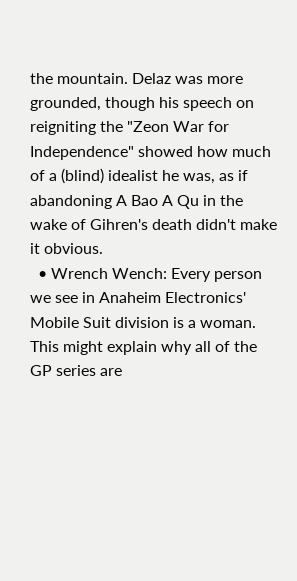the mountain. Delaz was more grounded, though his speech on reigniting the "Zeon War for Independence" showed how much of a (blind) idealist he was, as if abandoning A Bao A Qu in the wake of Gihren's death didn't make it obvious.
  • Wrench Wench: Every person we see in Anaheim Electronics' Mobile Suit division is a woman. This might explain why all of the GP series are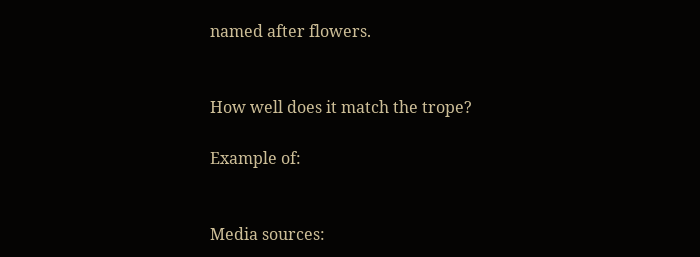named after flowers.


How well does it match the trope?

Example of:


Media sources: